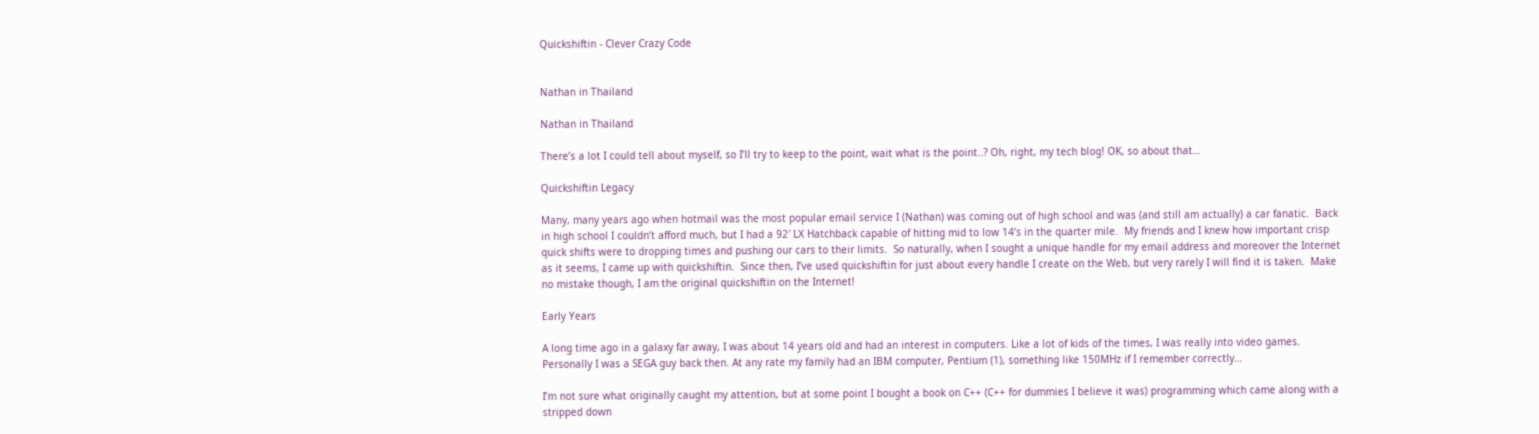Quickshiftin - Clever Crazy Code


Nathan in Thailand

Nathan in Thailand

There’s a lot I could tell about myself, so I’ll try to keep to the point, wait what is the point..? Oh, right, my tech blog! OK, so about that…

Quickshiftin Legacy

Many, many years ago when hotmail was the most popular email service I (Nathan) was coming out of high school and was (and still am actually) a car fanatic.  Back in high school I couldn’t afford much, but I had a 92′ LX Hatchback capable of hitting mid to low 14’s in the quarter mile.  My friends and I knew how important crisp quick shifts were to dropping times and pushing our cars to their limits.  So naturally, when I sought a unique handle for my email address and moreover the Internet as it seems, I came up with quickshiftin.  Since then, I’ve used quickshiftin for just about every handle I create on the Web, but very rarely I will find it is taken.  Make no mistake though, I am the original quickshiftin on the Internet!

Early Years

A long time ago in a galaxy far away, I was about 14 years old and had an interest in computers. Like a lot of kids of the times, I was really into video games. Personally I was a SEGA guy back then. At any rate my family had an IBM computer, Pentium (1), something like 150MHz if I remember correctly…

I’m not sure what originally caught my attention, but at some point I bought a book on C++ (C++ for dummies I believe it was) programming which came along with a stripped down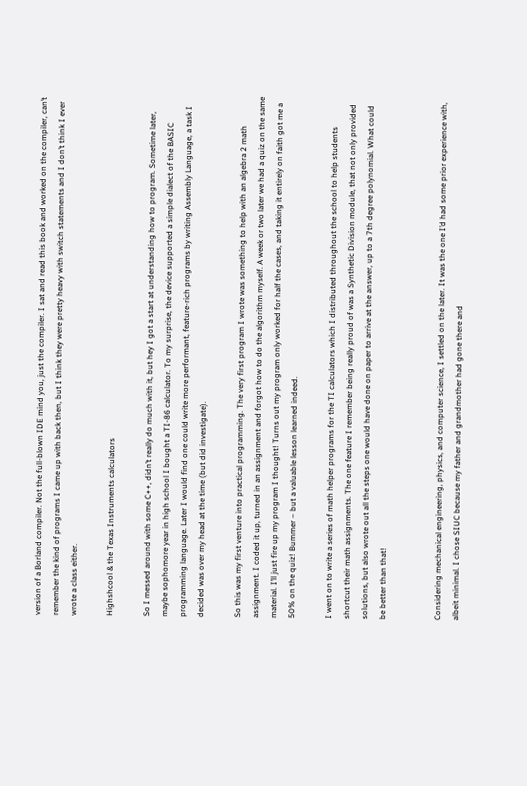version of a Borland compiler. Not the full-blown IDE mind you, just the compiler. I sat and read this book and worked on the compiler, can’t remember the kind of programs I came up with back then, but I think they were pretty heavy with switch statements and I don’t think I ever wrote a class either.

Highshcool & the Texas Instruments calculators

So I messed around with some C++, didn’t really do much with it, but hey I got a start at understanding how to program. Sometime later, maybe sophomore year in high school I bought a TI-86 calculator. To my surprise, the device supported a simple dialect of the BASIC programming language. Later I would find one could write more performant, feature-rich programs by writing Assembly Language, a task I decided was over my head at the time (but did investigate).

So this was my first venture into practical programming. The very first program I wrote was something to help with an algebra 2 math assignment. I coded it up, turned in an assignment and forgot how to do the algorithm myself. A week or two later we had a quiz on the same material. I’ll just fire up my program I thought! Turns out my program only worked for half the cases, and taking it entirely on faith got me a 50% on the quiz! Bummer – but a valuable lesson learned indeed.

I went on to write a series of math helper programs for the TI calculators which I distributed throughout the school to help students shortcut their math assignments. The one feature I remember being really proud of was a Synthetic Division module, that not only provided solutions, but also wrote out all the steps one would have done on paper to arrive at the answer, up to a 7th degree polynomial. What could be better than that!


Considering mechanical engineering, physics, and computer science, I settled on the later. It was the one I’d had some prior experience with, albeit minimal. I chose SIUC because my father and grandmother had gone there and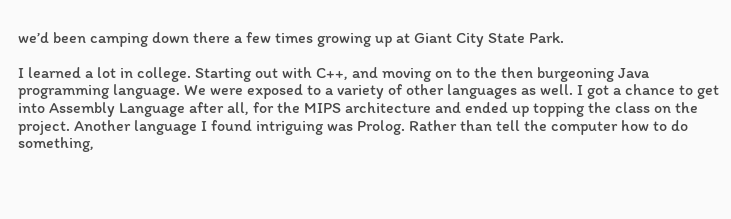we’d been camping down there a few times growing up at Giant City State Park.

I learned a lot in college. Starting out with C++, and moving on to the then burgeoning Java programming language. We were exposed to a variety of other languages as well. I got a chance to get into Assembly Language after all, for the MIPS architecture and ended up topping the class on the project. Another language I found intriguing was Prolog. Rather than tell the computer how to do something,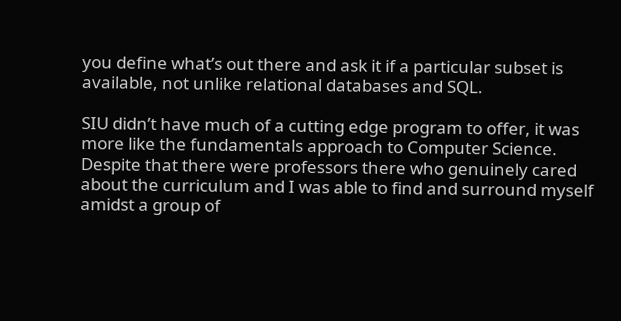you define what’s out there and ask it if a particular subset is available, not unlike relational databases and SQL.

SIU didn’t have much of a cutting edge program to offer, it was more like the fundamentals approach to Computer Science. Despite that there were professors there who genuinely cared about the curriculum and I was able to find and surround myself amidst a group of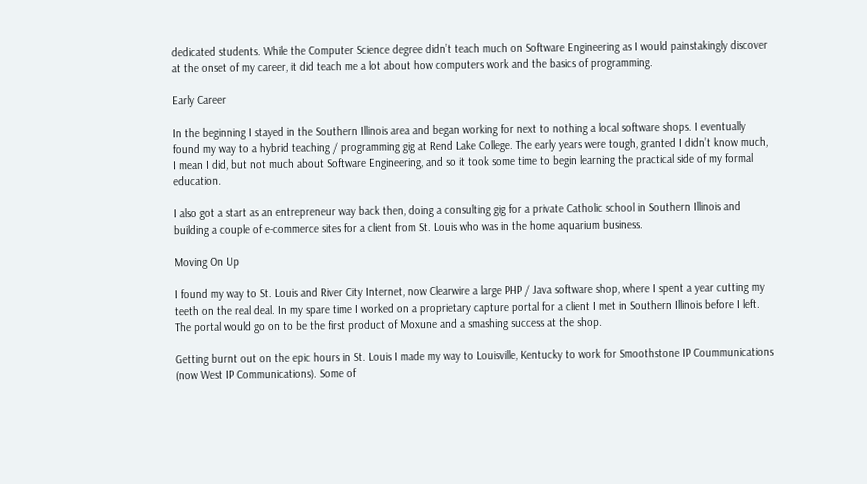dedicated students. While the Computer Science degree didn’t teach much on Software Engineering as I would painstakingly discover at the onset of my career, it did teach me a lot about how computers work and the basics of programming.

Early Career

In the beginning I stayed in the Southern Illinois area and began working for next to nothing a local software shops. I eventually found my way to a hybrid teaching / programming gig at Rend Lake College. The early years were tough, granted I didn’t know much, I mean I did, but not much about Software Engineering, and so it took some time to begin learning the practical side of my formal education.

I also got a start as an entrepreneur way back then, doing a consulting gig for a private Catholic school in Southern Illinois and building a couple of e-commerce sites for a client from St. Louis who was in the home aquarium business.

Moving On Up

I found my way to St. Louis and River City Internet, now Clearwire a large PHP / Java software shop, where I spent a year cutting my teeth on the real deal. In my spare time I worked on a proprietary capture portal for a client I met in Southern Illinois before I left. The portal would go on to be the first product of Moxune and a smashing success at the shop.

Getting burnt out on the epic hours in St. Louis I made my way to Louisville, Kentucky to work for Smoothstone IP Coummunications (now West IP Communications). Some of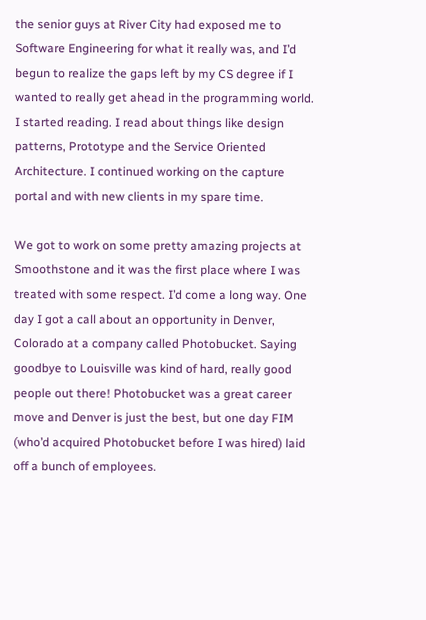the senior guys at River City had exposed me to Software Engineering for what it really was, and I’d begun to realize the gaps left by my CS degree if I wanted to really get ahead in the programming world. I started reading. I read about things like design patterns, Prototype and the Service Oriented Architecture. I continued working on the capture portal and with new clients in my spare time.

We got to work on some pretty amazing projects at Smoothstone and it was the first place where I was treated with some respect. I’d come a long way. One day I got a call about an opportunity in Denver, Colorado at a company called Photobucket. Saying goodbye to Louisville was kind of hard, really good people out there! Photobucket was a great career move and Denver is just the best, but one day FIM (who’d acquired Photobucket before I was hired) laid off a bunch of employees.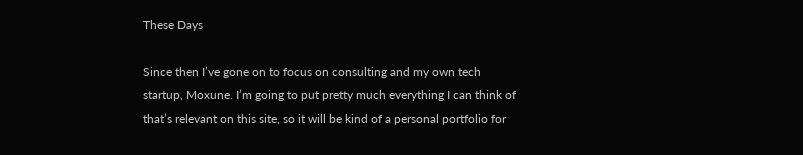These Days

Since then I’ve gone on to focus on consulting and my own tech startup, Moxune. I’m going to put pretty much everything I can think of that’s relevant on this site, so it will be kind of a personal portfolio for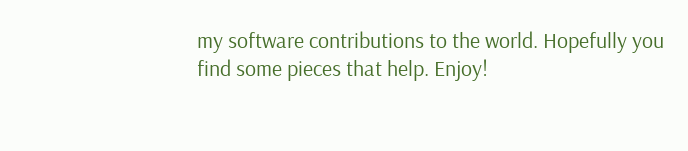my software contributions to the world. Hopefully you find some pieces that help. Enjoy!